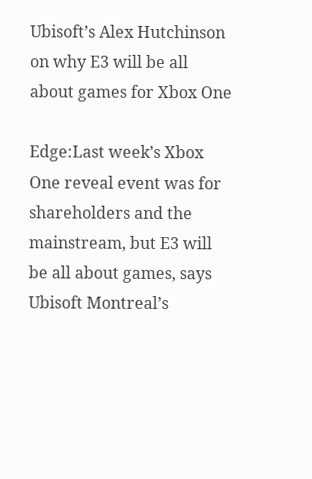Ubisoft’s Alex Hutchinson on why E3 will be all about games for Xbox One

Edge:Last week’s Xbox One reveal event was for shareholders and the mainstream, but E3 will be all about games, says Ubisoft Montreal’s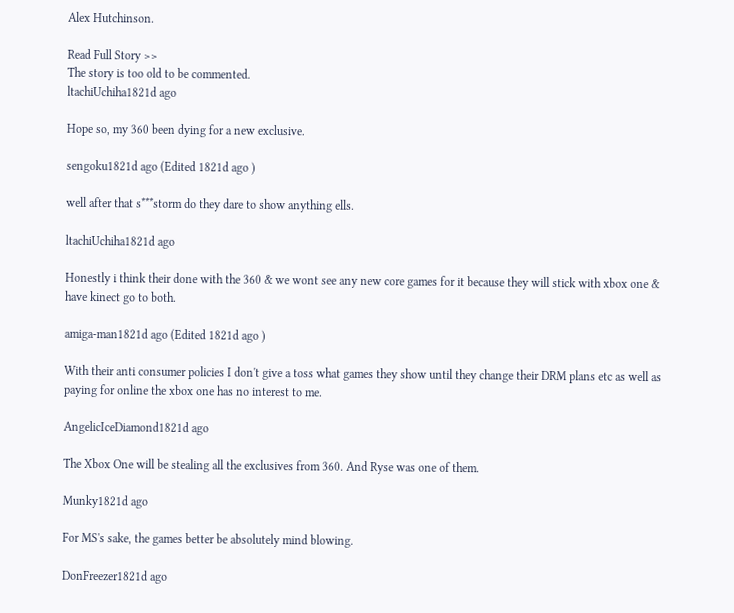Alex Hutchinson.

Read Full Story >>
The story is too old to be commented.
ltachiUchiha1821d ago

Hope so, my 360 been dying for a new exclusive.

sengoku1821d ago (Edited 1821d ago )

well after that s***storm do they dare to show anything ells.

ltachiUchiha1821d ago

Honestly i think their done with the 360 & we wont see any new core games for it because they will stick with xbox one & have kinect go to both.

amiga-man1821d ago (Edited 1821d ago )

With their anti consumer policies I don't give a toss what games they show until they change their DRM plans etc as well as paying for online the xbox one has no interest to me.

AngelicIceDiamond1821d ago

The Xbox One will be stealing all the exclusives from 360. And Ryse was one of them.

Munky1821d ago

For MS's sake, the games better be absolutely mind blowing.

DonFreezer1821d ago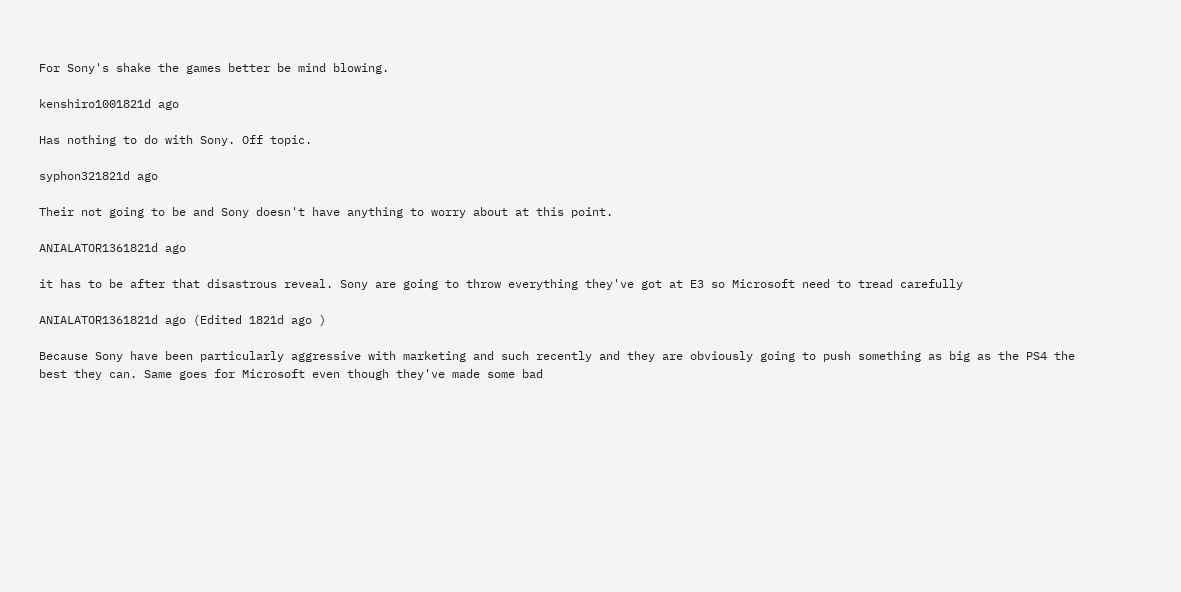For Sony's shake the games better be mind blowing.

kenshiro1001821d ago

Has nothing to do with Sony. Off topic.

syphon321821d ago

Their not going to be and Sony doesn't have anything to worry about at this point.

ANIALATOR1361821d ago

it has to be after that disastrous reveal. Sony are going to throw everything they've got at E3 so Microsoft need to tread carefully

ANIALATOR1361821d ago (Edited 1821d ago )

Because Sony have been particularly aggressive with marketing and such recently and they are obviously going to push something as big as the PS4 the best they can. Same goes for Microsoft even though they've made some bad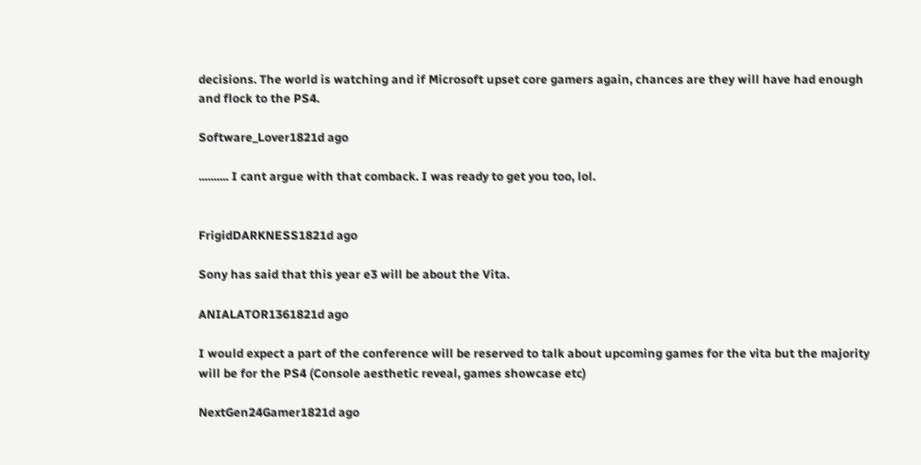decisions. The world is watching and if Microsoft upset core gamers again, chances are they will have had enough and flock to the PS4.

Software_Lover1821d ago

.......... I cant argue with that comback. I was ready to get you too, lol.


FrigidDARKNESS1821d ago

Sony has said that this year e3 will be about the Vita.

ANIALATOR1361821d ago

I would expect a part of the conference will be reserved to talk about upcoming games for the vita but the majority will be for the PS4 (Console aesthetic reveal, games showcase etc)

NextGen24Gamer1821d ago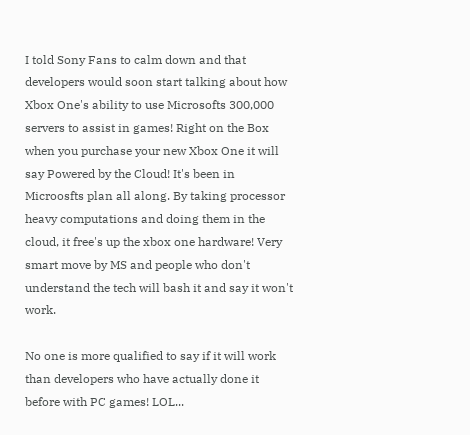I told Sony Fans to calm down and that developers would soon start talking about how Xbox One's ability to use Microsofts 300,000 servers to assist in games! Right on the Box when you purchase your new Xbox One it will say Powered by the Cloud! It's been in Microosfts plan all along. By taking processor heavy computations and doing them in the cloud, it free's up the xbox one hardware! Very smart move by MS and people who don't understand the tech will bash it and say it won't work.

No one is more qualified to say if it will work than developers who have actually done it before with PC games! LOL...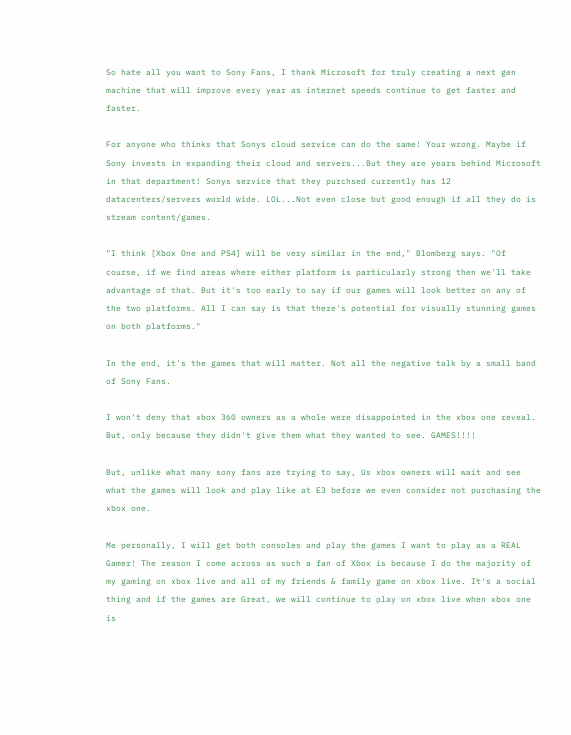So hate all you want to Sony Fans, I thank Microsoft for truly creating a next gen machine that will improve every year as internet speeds continue to get faster and faster.

For anyone who thinks that Sonys cloud service can do the same! Your wrong. Maybe if Sony invests in expanding their cloud and servers...But they are years behind Microsoft in that department! Sonys service that they purchsed currently has 12 datacenters/servers world wide. LOL...Not even close but good enough if all they do is stream content/games.

"I think [Xbox One and PS4] will be very similar in the end," Blomberg says. "Of course, if we find areas where either platform is particularly strong then we'll take advantage of that. But it's too early to say if our games will look better on any of the two platforms. All I can say is that there's potential for visually stunning games on both platforms."

In the end, it's the games that will matter. Not all the negative talk by a small band of Sony Fans.

I won't deny that xbox 360 owners as a whole were disappointed in the xbox one reveal. But, only because they didn't give them what they wanted to see. GAMES!!!!

But, unlike what many sony fans are trying to say, Us xbox owners will wait and see what the games will look and play like at E3 before we even consider not purchasing the xbox one.

Me personally, I will get both consoles and play the games I want to play as a REAL Gamer! The reason I come across as such a fan of Xbox is because I do the majority of my gaming on xbox live and all of my friends & family game on xbox live. It's a social thing and if the games are Great, we will continue to play on xbox live when xbox one is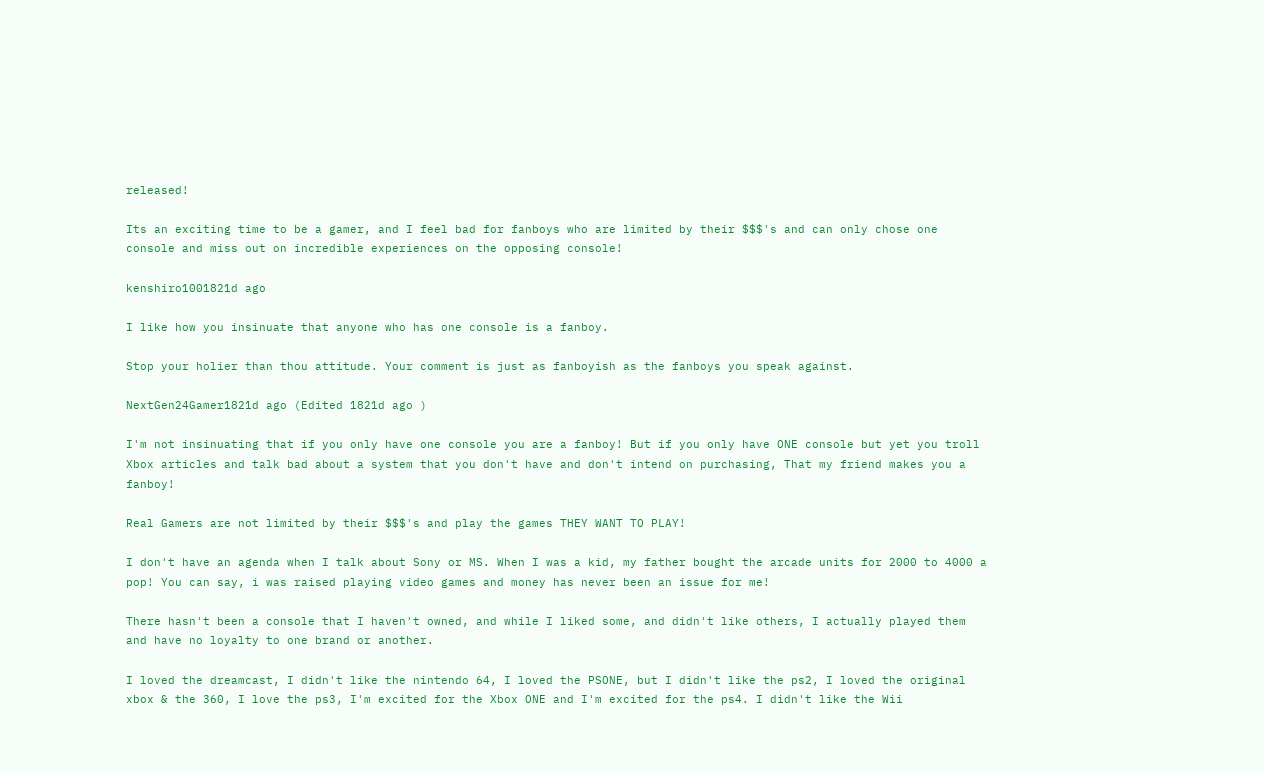released!

Its an exciting time to be a gamer, and I feel bad for fanboys who are limited by their $$$'s and can only chose one console and miss out on incredible experiences on the opposing console!

kenshiro1001821d ago

I like how you insinuate that anyone who has one console is a fanboy.

Stop your holier than thou attitude. Your comment is just as fanboyish as the fanboys you speak against.

NextGen24Gamer1821d ago (Edited 1821d ago )

I'm not insinuating that if you only have one console you are a fanboy! But if you only have ONE console but yet you troll Xbox articles and talk bad about a system that you don't have and don't intend on purchasing, That my friend makes you a fanboy!

Real Gamers are not limited by their $$$'s and play the games THEY WANT TO PLAY!

I don't have an agenda when I talk about Sony or MS. When I was a kid, my father bought the arcade units for 2000 to 4000 a pop! You can say, i was raised playing video games and money has never been an issue for me!

There hasn't been a console that I haven't owned, and while I liked some, and didn't like others, I actually played them and have no loyalty to one brand or another.

I loved the dreamcast, I didn't like the nintendo 64, I loved the PSONE, but I didn't like the ps2, I loved the original xbox & the 360, I love the ps3, I'm excited for the Xbox ONE and I'm excited for the ps4. I didn't like the Wii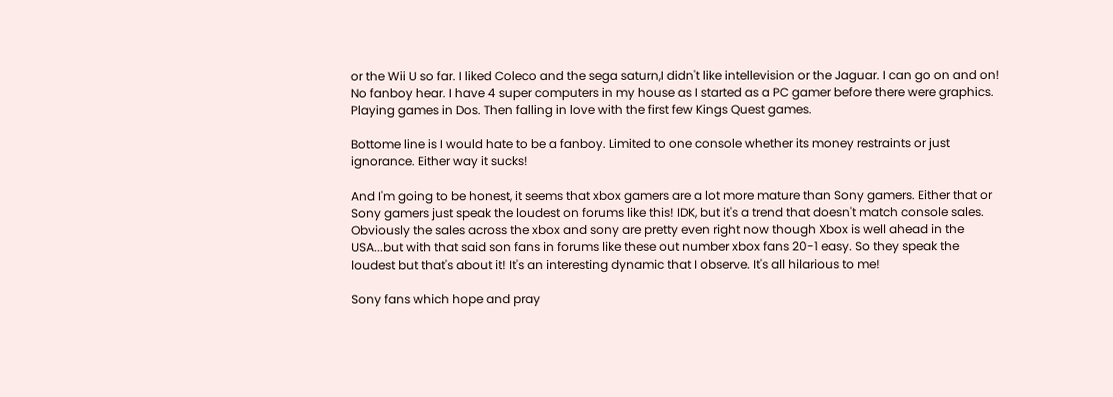or the Wii U so far. I liked Coleco and the sega saturn,I didn't like intellevision or the Jaguar. I can go on and on! No fanboy hear. I have 4 super computers in my house as I started as a PC gamer before there were graphics. Playing games in Dos. Then falling in love with the first few Kings Quest games.

Bottome line is I would hate to be a fanboy. Limited to one console whether its money restraints or just ignorance. Either way it sucks!

And I'm going to be honest, it seems that xbox gamers are a lot more mature than Sony gamers. Either that or Sony gamers just speak the loudest on forums like this! IDK, but it's a trend that doesn't match console sales. Obviously the sales across the xbox and sony are pretty even right now though Xbox is well ahead in the USA...but with that said son fans in forums like these out number xbox fans 20-1 easy. So they speak the loudest but that's about it! It's an interesting dynamic that I observe. It's all hilarious to me!

Sony fans which hope and pray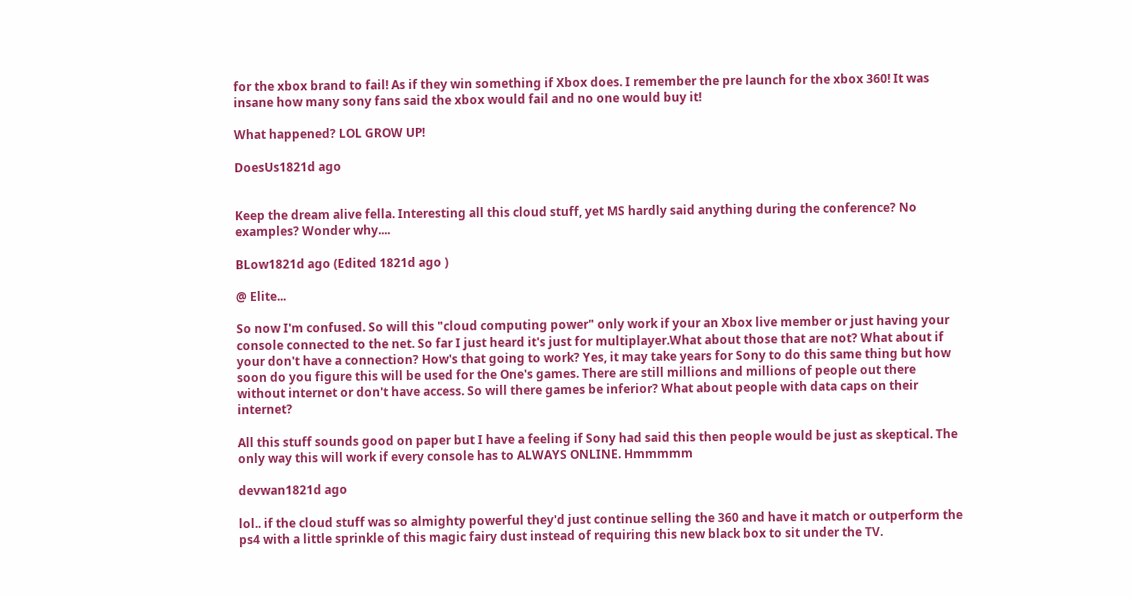for the xbox brand to fail! As if they win something if Xbox does. I remember the pre launch for the xbox 360! It was insane how many sony fans said the xbox would fail and no one would buy it!

What happened? LOL GROW UP!

DoesUs1821d ago


Keep the dream alive fella. Interesting all this cloud stuff, yet MS hardly said anything during the conference? No examples? Wonder why....

BLow1821d ago (Edited 1821d ago )

@ Elite...

So now I'm confused. So will this "cloud computing power" only work if your an Xbox live member or just having your console connected to the net. So far I just heard it's just for multiplayer.What about those that are not? What about if your don't have a connection? How's that going to work? Yes, it may take years for Sony to do this same thing but how soon do you figure this will be used for the One's games. There are still millions and millions of people out there without internet or don't have access. So will there games be inferior? What about people with data caps on their internet?

All this stuff sounds good on paper but I have a feeling if Sony had said this then people would be just as skeptical. The only way this will work if every console has to ALWAYS ONLINE. Hmmmmm

devwan1821d ago

lol.. if the cloud stuff was so almighty powerful they'd just continue selling the 360 and have it match or outperform the ps4 with a little sprinkle of this magic fairy dust instead of requiring this new black box to sit under the TV.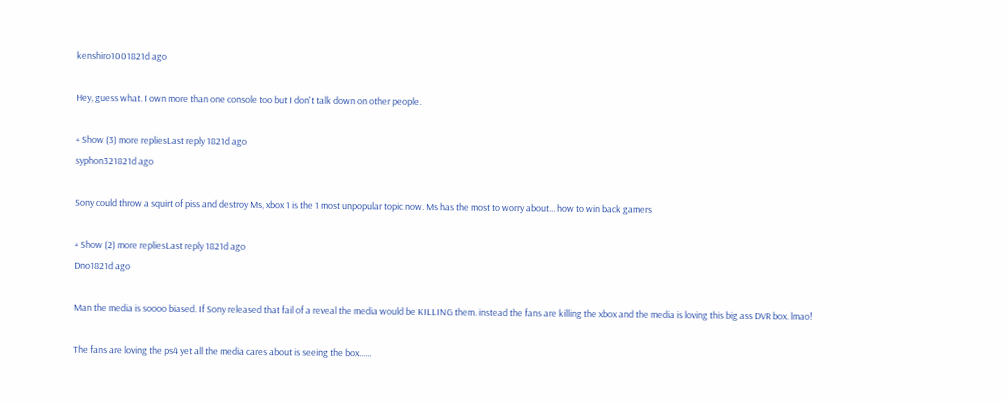kenshiro1001821d ago

Hey, guess what. I own more than one console too but I don't talk down on other people.

+ Show (3) more repliesLast reply 1821d ago
syphon321821d ago

Sony could throw a squirt of piss and destroy Ms, xbox 1 is the 1 most unpopular topic now. Ms has the most to worry about... how to win back gamers

+ Show (2) more repliesLast reply 1821d ago
Dno1821d ago

Man the media is soooo biased. If Sony released that fail of a reveal the media would be KILLING them. instead the fans are killing the xbox and the media is loving this big ass DVR box. lmao!

The fans are loving the ps4 yet all the media cares about is seeing the box......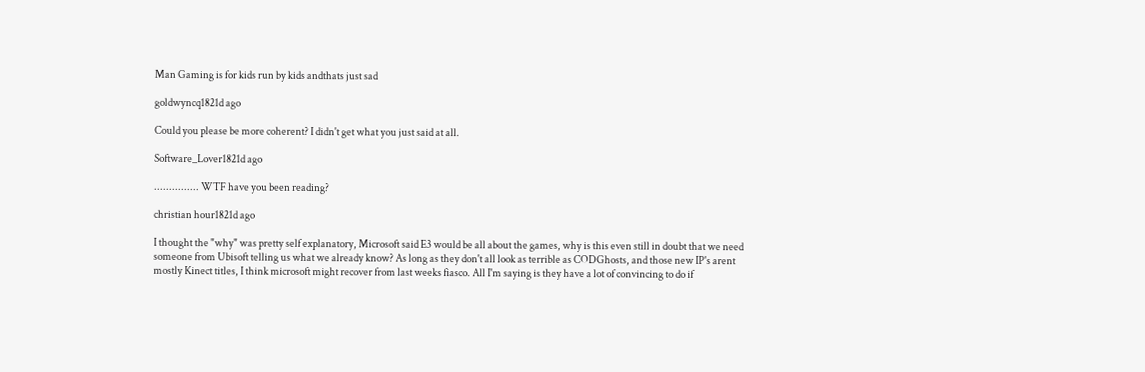Man Gaming is for kids run by kids andthats just sad

goldwyncq1821d ago

Could you please be more coherent? I didn't get what you just said at all.

Software_Lover1821d ago

............... WTF have you been reading?

christian hour1821d ago

I thought the "why" was pretty self explanatory, Microsoft said E3 would be all about the games, why is this even still in doubt that we need someone from Ubisoft telling us what we already know? As long as they don't all look as terrible as CODGhosts, and those new IP's arent mostly Kinect titles, I think microsoft might recover from last weeks fiasco. All I'm saying is they have a lot of convincing to do if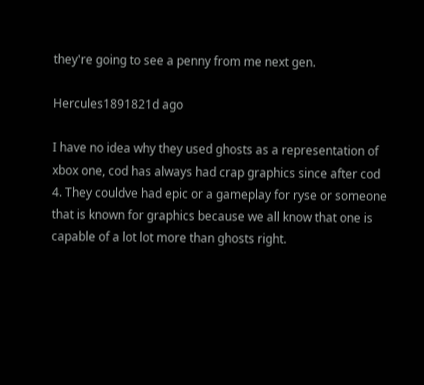they're going to see a penny from me next gen.

Hercules1891821d ago

I have no idea why they used ghosts as a representation of xbox one, cod has always had crap graphics since after cod 4. They couldve had epic or a gameplay for ryse or someone that is known for graphics because we all know that one is capable of a lot lot more than ghosts right.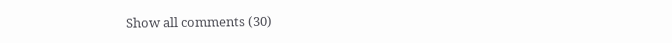Show all comments (30)